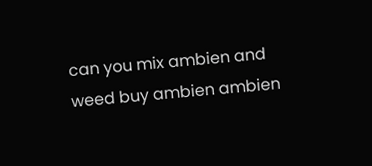can you mix ambien and weed buy ambien ambien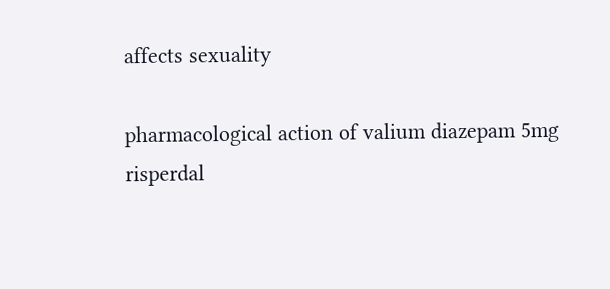affects sexuality

pharmacological action of valium diazepam 5mg risperdal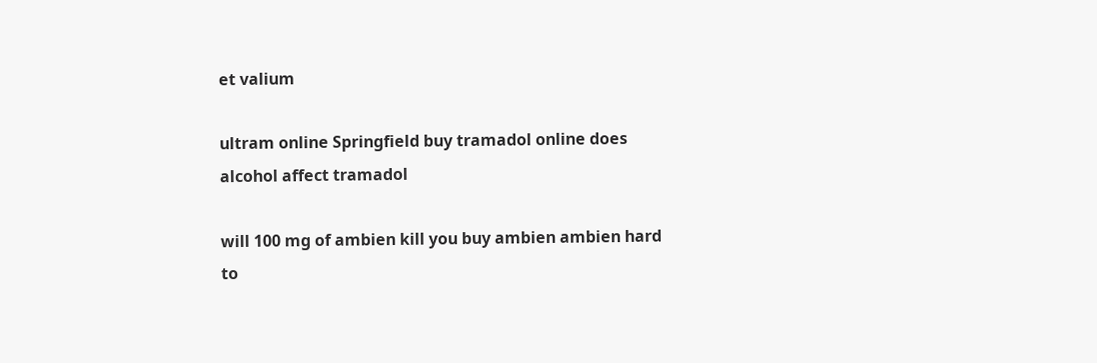et valium

ultram online Springfield buy tramadol online does alcohol affect tramadol

will 100 mg of ambien kill you buy ambien ambien hard to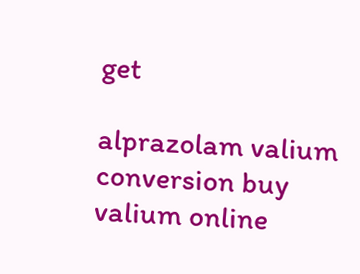get

alprazolam valium conversion buy valium online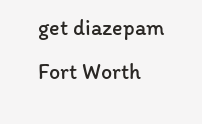get diazepam Fort Worth